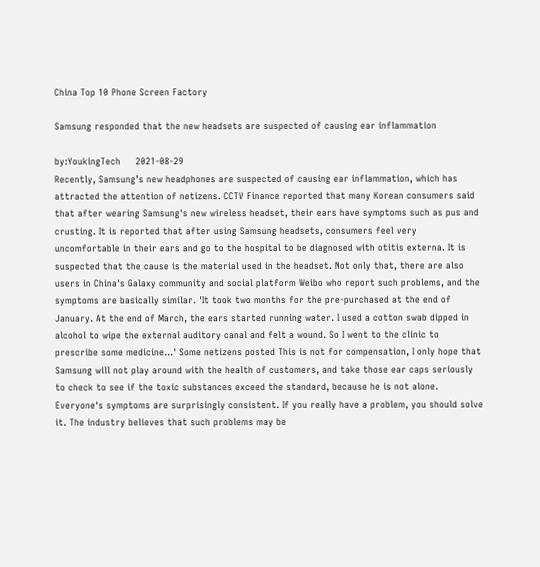China Top 10 Phone Screen Factory

Samsung responded that the new headsets are suspected of causing ear inflammation

by:YoukingTech     2021-08-29
Recently, Samsung’s new headphones are suspected of causing ear inflammation, which has attracted the attention of netizens. CCTV Finance reported that many Korean consumers said that after wearing Samsung's new wireless headset, their ears have symptoms such as pus and crusting. It is reported that after using Samsung headsets, consumers feel very uncomfortable in their ears and go to the hospital to be diagnosed with otitis externa. It is suspected that the cause is the material used in the headset. Not only that, there are also users in China's Galaxy community and social platform Weibo who report such problems, and the symptoms are basically similar. 'It took two months for the pre-purchased at the end of January. At the end of March, the ears started running water. I used a cotton swab dipped in alcohol to wipe the external auditory canal and felt a wound. So I went to the clinic to prescribe some medicine...' Some netizens posted This is not for compensation, I only hope that Samsung will not play around with the health of customers, and take those ear caps seriously to check to see if the toxic substances exceed the standard, because he is not alone. Everyone's symptoms are surprisingly consistent. If you really have a problem, you should solve it. The industry believes that such problems may be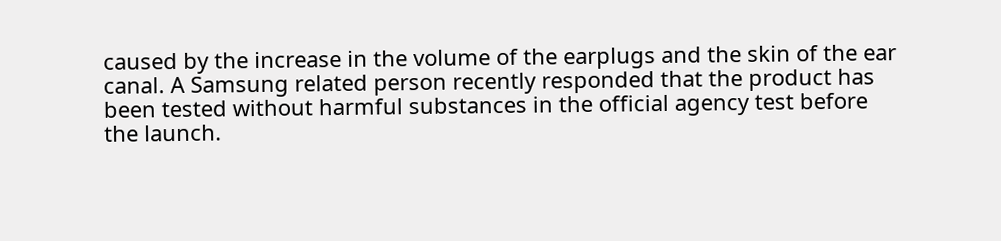caused by the increase in the volume of the earplugs and the skin of the ear canal. A Samsung related person recently responded that the product has been tested without harmful substances in the official agency test before the launch.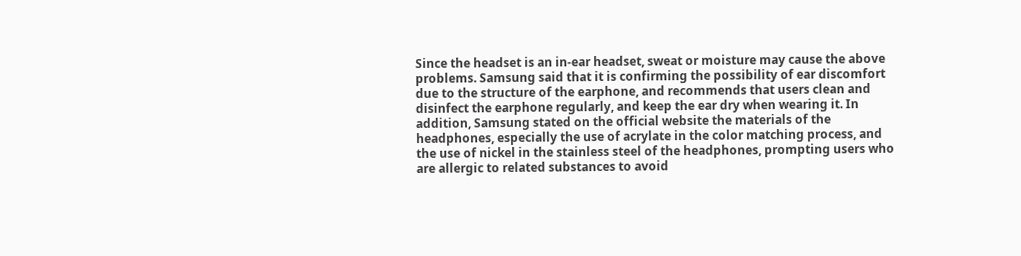Since the headset is an in-ear headset, sweat or moisture may cause the above problems. Samsung said that it is confirming the possibility of ear discomfort due to the structure of the earphone, and recommends that users clean and disinfect the earphone regularly, and keep the ear dry when wearing it. In addition, Samsung stated on the official website the materials of the headphones, especially the use of acrylate in the color matching process, and the use of nickel in the stainless steel of the headphones, prompting users who are allergic to related substances to avoid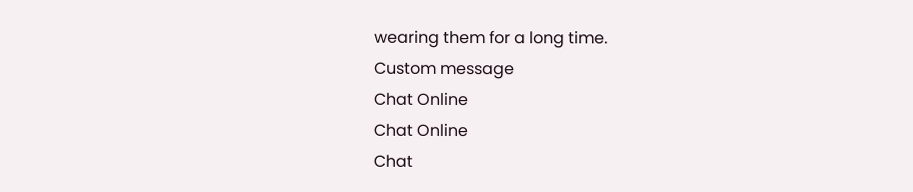wearing them for a long time.
Custom message
Chat Online
Chat Online
Chat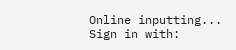Online inputting...
Sign in with: